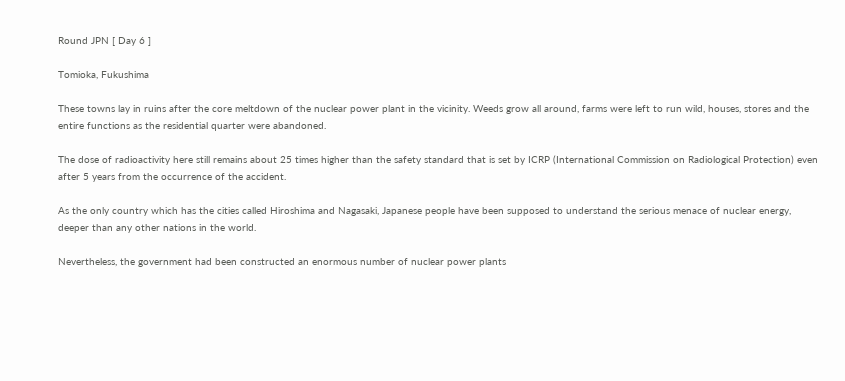Round JPN [ Day 6 ]

Tomioka, Fukushima

These towns lay in ruins after the core meltdown of the nuclear power plant in the vicinity. Weeds grow all around, farms were left to run wild, houses, stores and the entire functions as the residential quarter were abandoned.

The dose of radioactivity here still remains about 25 times higher than the safety standard that is set by ICRP (International Commission on Radiological Protection) even after 5 years from the occurrence of the accident.

As the only country which has the cities called Hiroshima and Nagasaki, Japanese people have been supposed to understand the serious menace of nuclear energy, deeper than any other nations in the world.

Nevertheless, the government had been constructed an enormous number of nuclear power plants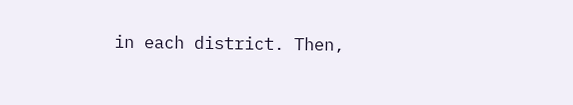in each district. Then,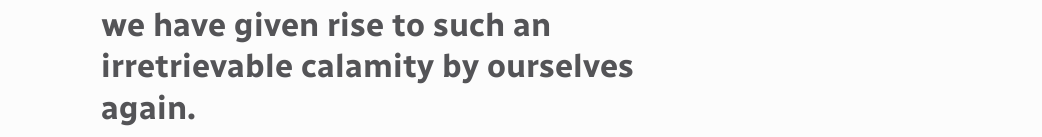we have given rise to such an irretrievable calamity by ourselves again.